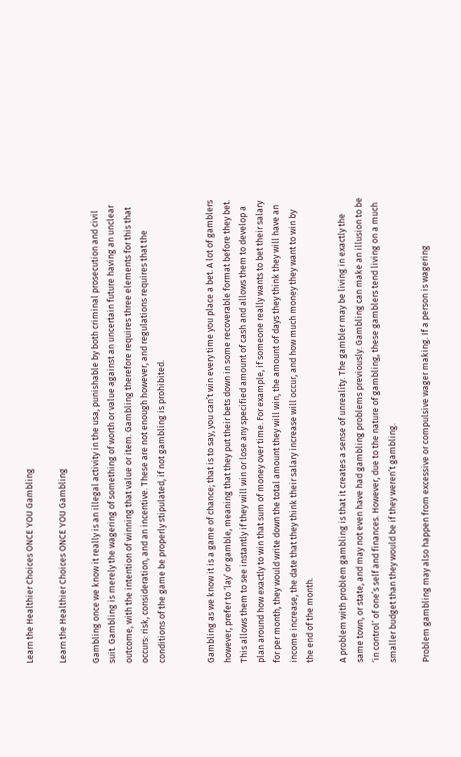Learn the Healthier Choices ONCE YOU Gambling

Learn the Healthier Choices ONCE YOU Gambling

Gambling once we know it really is an illegal activity in the usa, punishable by both criminal prosecution and civil suit. Gambling is merely the wagering of something of worth or value against an uncertain future having an unclear outcome, with the intention of winning that value or item. Gambling therefore requires three elements for this that occurs: risk, consideration, and an incentive. These are not enough however, and regulations requires that the conditions of the game be properly stipulated, if not gambling is prohibited.


Gambling as we know it is a game of chance; that is to say, you can’t win every time you place a bet. A lot of gamblers however, prefer to ‘lay’ or gamble, meaning that they put their bets down in some recoverable format before they bet. This allows them to see instantly if they will win or lose any specified amount of cash and allows them to develop a plan around how exactly to win that sum of money over time. For example, if someone really wants to bet their salary for per month, they would write down the total amount they will win, the amount of days they think they will have an income increase, the date that they think their salary increase will occur, and how much money they want to win by the end of the month.

A problem with problem gambling is that it creates a sense of unreality. The gambler may be living in exactly the same town, or state, and may not even have had gambling problems previously. Gambling can make an illusion to be ‘in control’ of one’s self and finances. However, due to the nature of gambling, these gamblers tend living on a much smaller budget than they would be if they weren’t gambling.

Problem gambling may also happen from excessive or compulsive wager making. If a person is wagering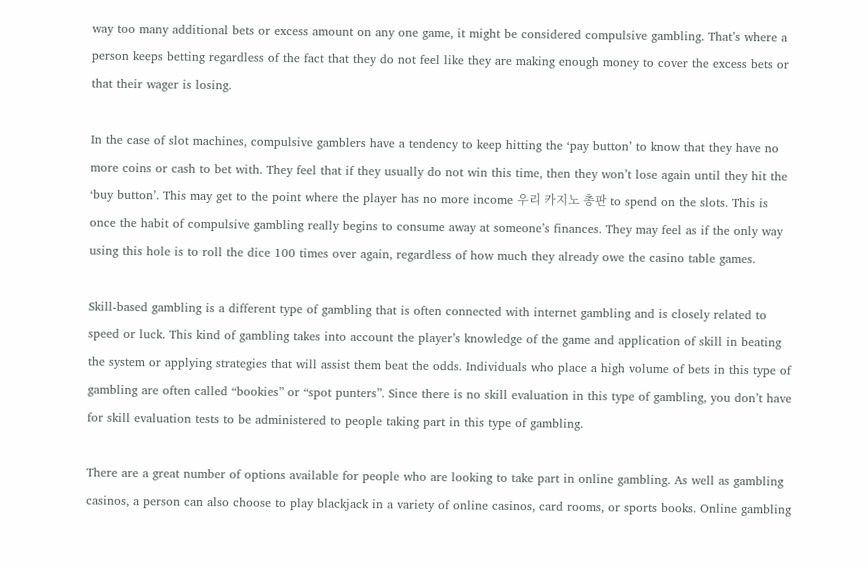way too many additional bets or excess amount on any one game, it might be considered compulsive gambling. That’s where a person keeps betting regardless of the fact that they do not feel like they are making enough money to cover the excess bets or that their wager is losing.

In the case of slot machines, compulsive gamblers have a tendency to keep hitting the ‘pay button’ to know that they have no more coins or cash to bet with. They feel that if they usually do not win this time, then they won’t lose again until they hit the ‘buy button’. This may get to the point where the player has no more income 우리 카지노 총판 to spend on the slots. This is once the habit of compulsive gambling really begins to consume away at someone’s finances. They may feel as if the only way using this hole is to roll the dice 100 times over again, regardless of how much they already owe the casino table games.

Skill-based gambling is a different type of gambling that is often connected with internet gambling and is closely related to speed or luck. This kind of gambling takes into account the player’s knowledge of the game and application of skill in beating the system or applying strategies that will assist them beat the odds. Individuals who place a high volume of bets in this type of gambling are often called “bookies” or “spot punters”. Since there is no skill evaluation in this type of gambling, you don’t have for skill evaluation tests to be administered to people taking part in this type of gambling.

There are a great number of options available for people who are looking to take part in online gambling. As well as gambling casinos, a person can also choose to play blackjack in a variety of online casinos, card rooms, or sports books. Online gambling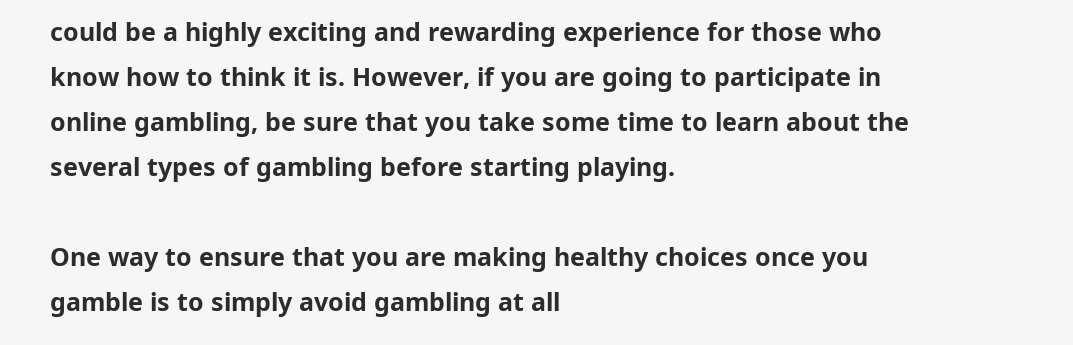could be a highly exciting and rewarding experience for those who know how to think it is. However, if you are going to participate in online gambling, be sure that you take some time to learn about the several types of gambling before starting playing.

One way to ensure that you are making healthy choices once you gamble is to simply avoid gambling at all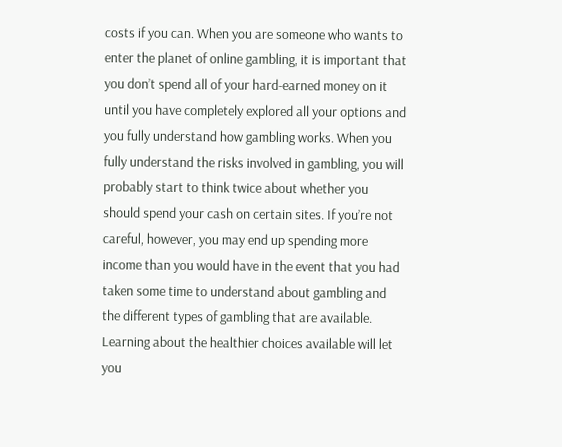costs if you can. When you are someone who wants to enter the planet of online gambling, it is important that you don’t spend all of your hard-earned money on it until you have completely explored all your options and you fully understand how gambling works. When you fully understand the risks involved in gambling, you will probably start to think twice about whether you should spend your cash on certain sites. If you’re not careful, however, you may end up spending more income than you would have in the event that you had taken some time to understand about gambling and the different types of gambling that are available. Learning about the healthier choices available will let you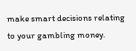make smart decisions relating to your gambling money.